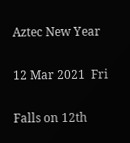Aztec New Year

12 Mar 2021  Fri

Falls on 12th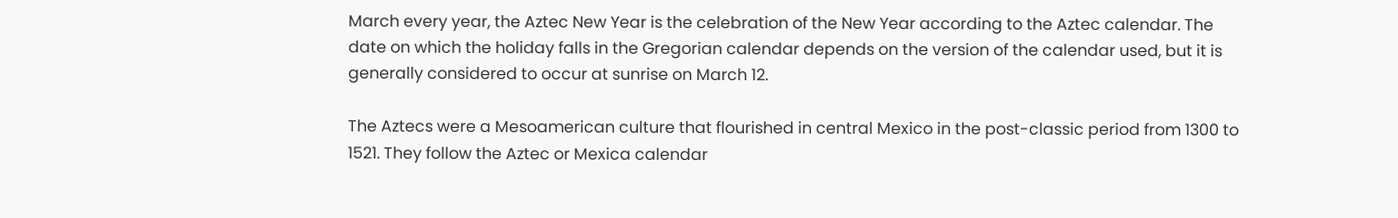March every year, the Aztec New Year is the celebration of the New Year according to the Aztec calendar. The date on which the holiday falls in the Gregorian calendar depends on the version of the calendar used, but it is generally considered to occur at sunrise on March 12.

The Aztecs were a Mesoamerican culture that flourished in central Mexico in the post-classic period from 1300 to 1521. They follow the Aztec or Mexica calendar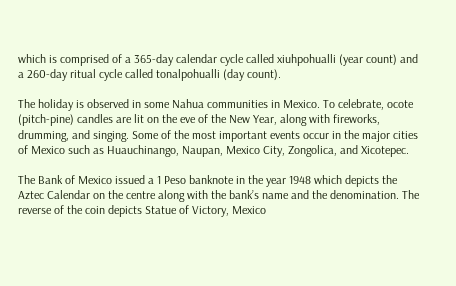which is comprised of a 365-day calendar cycle called xiuhpohualli (year count) and a 260-day ritual cycle called tonalpohualli (day count).

The holiday is observed in some Nahua communities in Mexico. To celebrate, ocote (pitch-pine) candles are lit on the eve of the New Year, along with fireworks, drumming, and singing. Some of the most important events occur in the major cities of Mexico such as Huauchinango, Naupan, Mexico City, Zongolica, and Xicotepec.

The Bank of Mexico issued a 1 Peso banknote in the year 1948 which depicts the Aztec Calendar on the centre along with the bank’s name and the denomination. The reverse of the coin depicts Statue of Victory, Mexico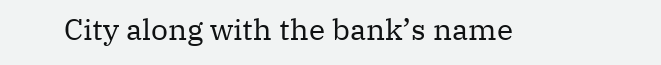City along with the bank’s name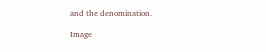and the denomination.

Image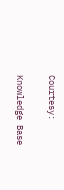Courtesy:

Knowledge Base